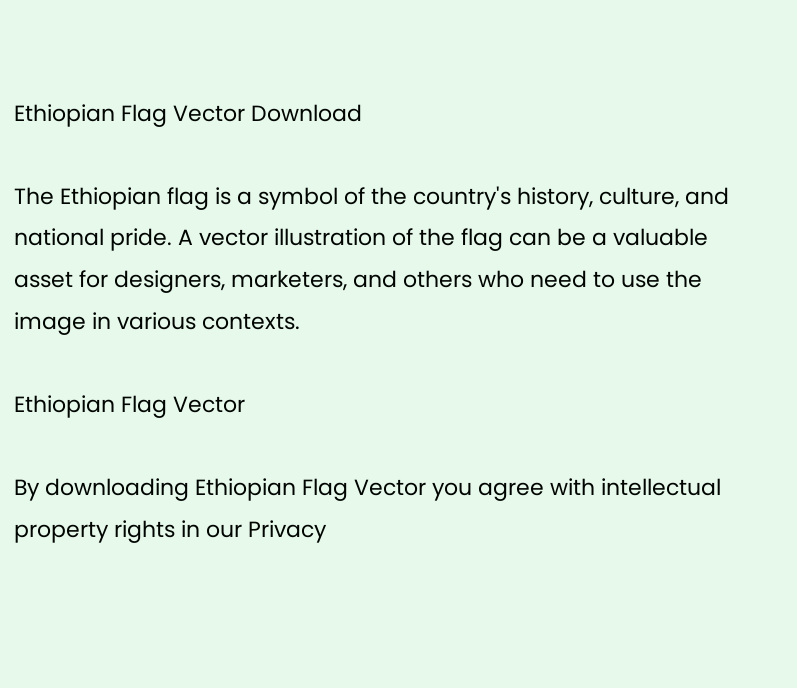Ethiopian Flag Vector Download

The Ethiopian flag is a symbol of the country's history, culture, and national pride. A vector illustration of the flag can be a valuable asset for designers, marketers, and others who need to use the image in various contexts.

Ethiopian Flag Vector

By downloading Ethiopian Flag Vector you agree with intellectual property rights in our Privacy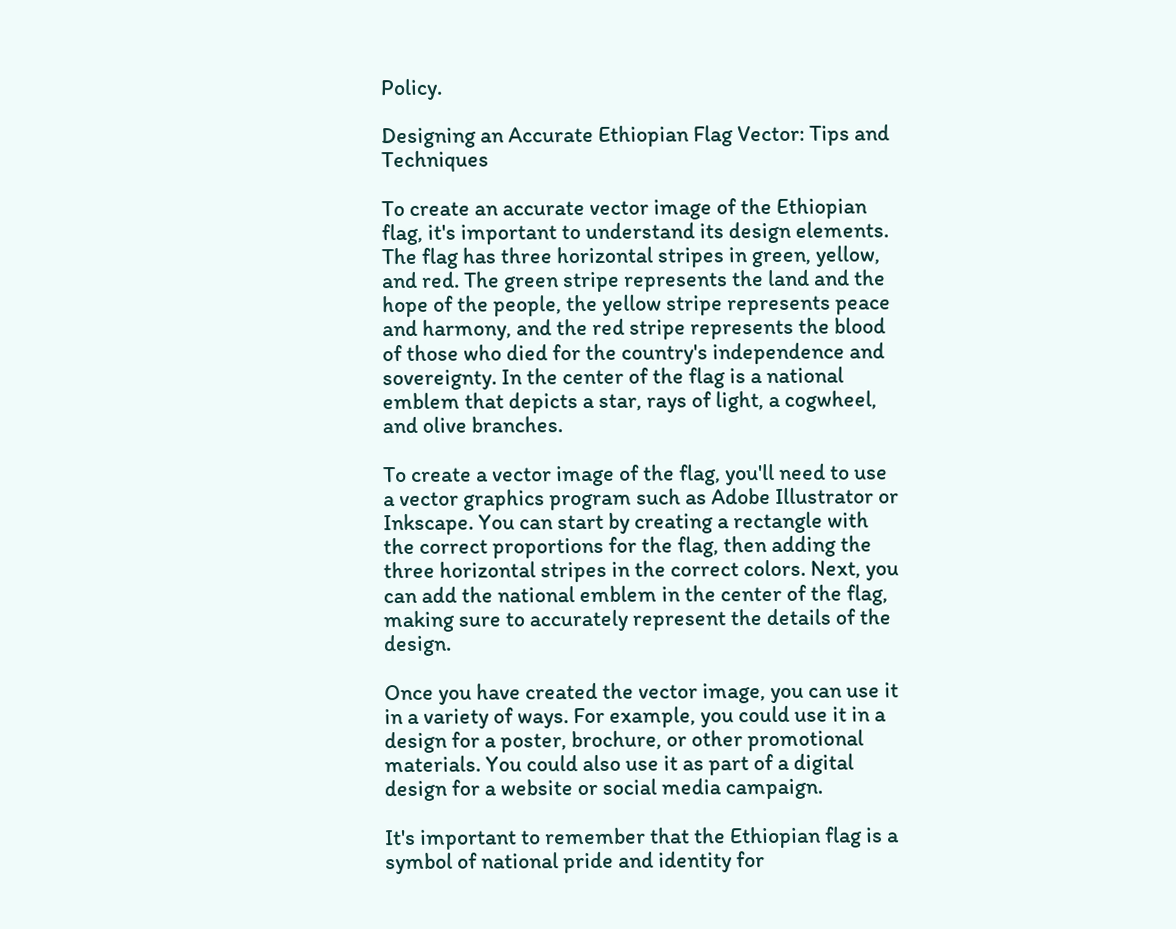Policy.

Designing an Accurate Ethiopian Flag Vector: Tips and Techniques

To create an accurate vector image of the Ethiopian flag, it's important to understand its design elements. The flag has three horizontal stripes in green, yellow, and red. The green stripe represents the land and the hope of the people, the yellow stripe represents peace and harmony, and the red stripe represents the blood of those who died for the country's independence and sovereignty. In the center of the flag is a national emblem that depicts a star, rays of light, a cogwheel, and olive branches.

To create a vector image of the flag, you'll need to use a vector graphics program such as Adobe Illustrator or Inkscape. You can start by creating a rectangle with the correct proportions for the flag, then adding the three horizontal stripes in the correct colors. Next, you can add the national emblem in the center of the flag, making sure to accurately represent the details of the design.

Once you have created the vector image, you can use it in a variety of ways. For example, you could use it in a design for a poster, brochure, or other promotional materials. You could also use it as part of a digital design for a website or social media campaign.

It's important to remember that the Ethiopian flag is a symbol of national pride and identity for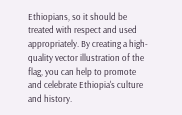Ethiopians, so it should be treated with respect and used appropriately. By creating a high-quality vector illustration of the flag, you can help to promote and celebrate Ethiopia's culture and history.